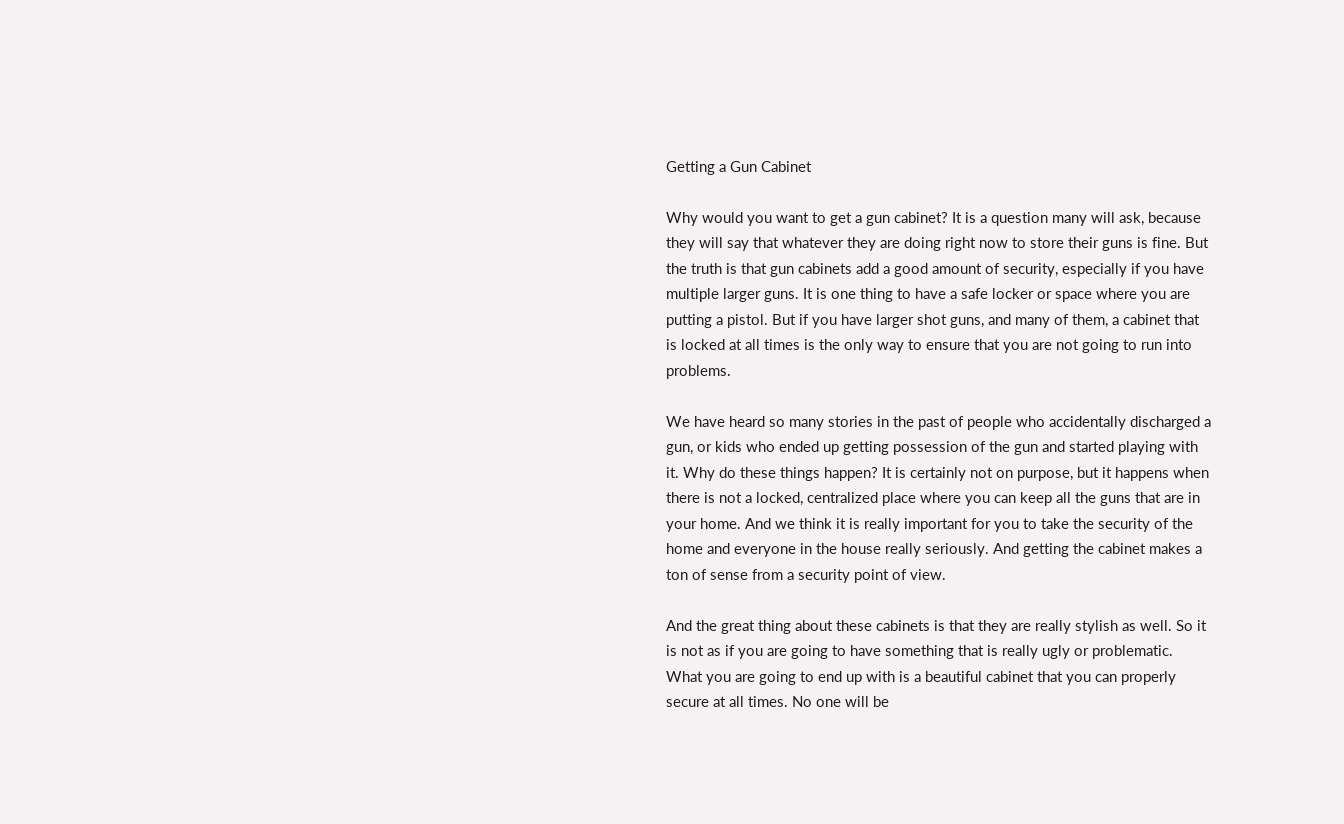Getting a Gun Cabinet

Why would you want to get a gun cabinet? It is a question many will ask, because they will say that whatever they are doing right now to store their guns is fine. But the truth is that gun cabinets add a good amount of security, especially if you have multiple larger guns. It is one thing to have a safe locker or space where you are putting a pistol. But if you have larger shot guns, and many of them, a cabinet that is locked at all times is the only way to ensure that you are not going to run into problems.

We have heard so many stories in the past of people who accidentally discharged a gun, or kids who ended up getting possession of the gun and started playing with it. Why do these things happen? It is certainly not on purpose, but it happens when there is not a locked, centralized place where you can keep all the guns that are in your home. And we think it is really important for you to take the security of the home and everyone in the house really seriously. And getting the cabinet makes a ton of sense from a security point of view.

And the great thing about these cabinets is that they are really stylish as well. So it is not as if you are going to have something that is really ugly or problematic. What you are going to end up with is a beautiful cabinet that you can properly secure at all times. No one will be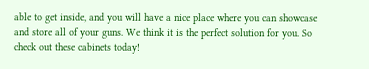able to get inside, and you will have a nice place where you can showcase and store all of your guns. We think it is the perfect solution for you. So check out these cabinets today!